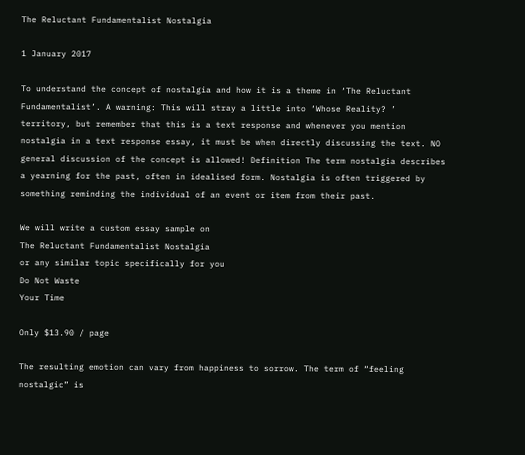The Reluctant Fundamentalist Nostalgia

1 January 2017

To understand the concept of nostalgia and how it is a theme in ‘The Reluctant Fundamentalist’. A warning: This will stray a little into ‘Whose Reality? ’ territory, but remember that this is a text response and whenever you mention nostalgia in a text response essay, it must be when directly discussing the text. NO general discussion of the concept is allowed! Definition The term nostalgia describes a yearning for the past, often in idealised form. Nostalgia is often triggered by something reminding the individual of an event or item from their past.

We will write a custom essay sample on
The Reluctant Fundamentalist Nostalgia
or any similar topic specifically for you
Do Not Waste
Your Time

Only $13.90 / page

The resulting emotion can vary from happiness to sorrow. The term of “feeling nostalgic” is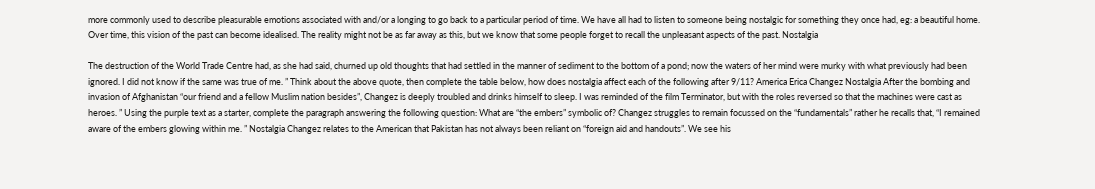more commonly used to describe pleasurable emotions associated with and/or a longing to go back to a particular period of time. We have all had to listen to someone being nostalgic for something they once had, eg: a beautiful home. Over time, this vision of the past can become idealised. The reality might not be as far away as this, but we know that some people forget to recall the unpleasant aspects of the past. Nostalgia

The destruction of the World Trade Centre had, as she had said, churned up old thoughts that had settled in the manner of sediment to the bottom of a pond; now the waters of her mind were murky with what previously had been ignored. I did not know if the same was true of me. ” Think about the above quote, then complete the table below, how does nostalgia affect each of the following after 9/11? America Erica Changez Nostalgia After the bombing and invasion of Afghanistan “our friend and a fellow Muslim nation besides”, Changez is deeply troubled and drinks himself to sleep. I was reminded of the film Terminator, but with the roles reversed so that the machines were cast as heroes. ” Using the purple text as a starter, complete the paragraph answering the following question: What are “the embers” symbolic of? Changez struggles to remain focussed on the “fundamentals” rather he recalls that, “I remained aware of the embers glowing within me. ” Nostalgia Changez relates to the American that Pakistan has not always been reliant on “foreign aid and handouts”. We see his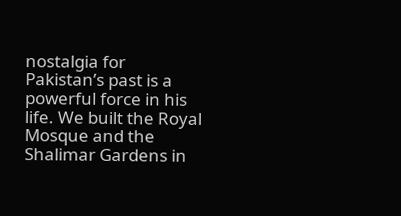nostalgia for Pakistan’s past is a powerful force in his life. We built the Royal Mosque and the Shalimar Gardens in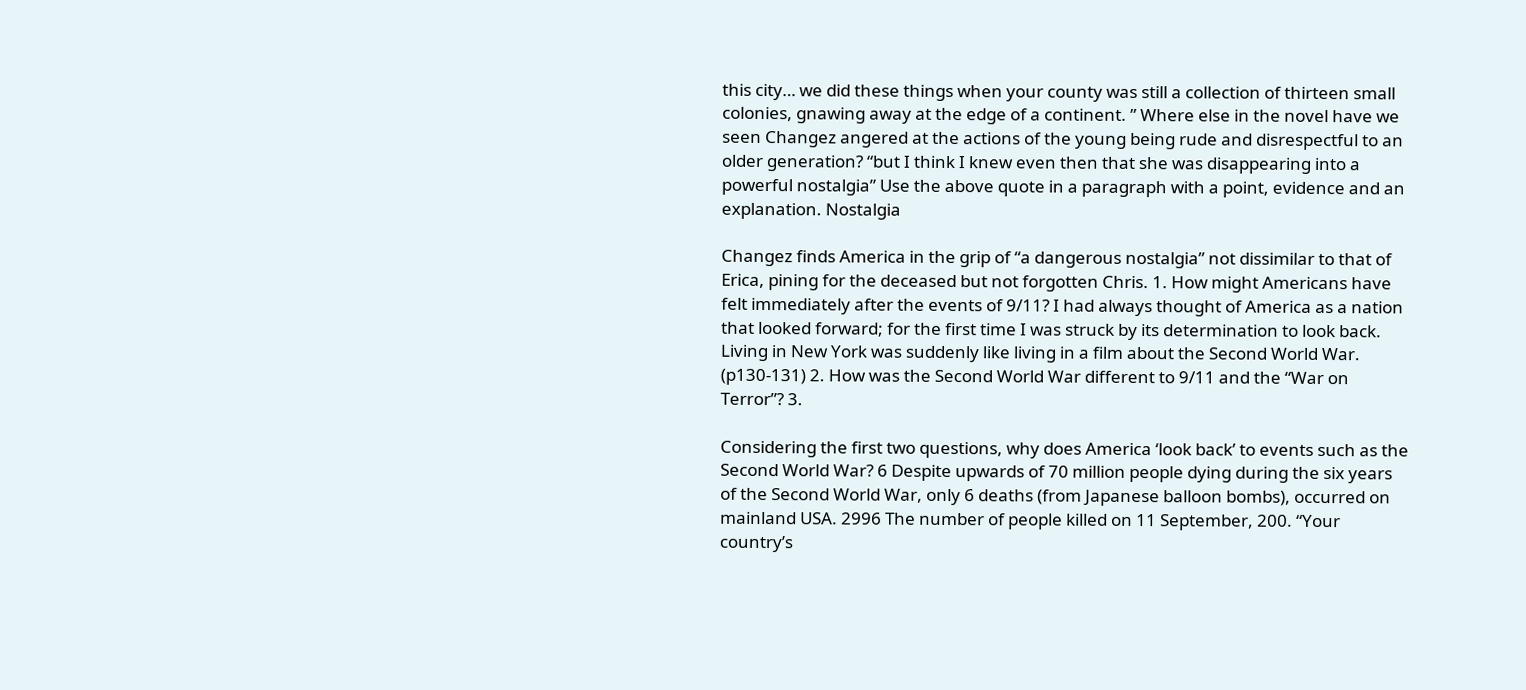this city… we did these things when your county was still a collection of thirteen small colonies, gnawing away at the edge of a continent. ” Where else in the novel have we seen Changez angered at the actions of the young being rude and disrespectful to an older generation? “but I think I knew even then that she was disappearing into a powerful nostalgia” Use the above quote in a paragraph with a point, evidence and an explanation. Nostalgia

Changez finds America in the grip of “a dangerous nostalgia” not dissimilar to that of Erica, pining for the deceased but not forgotten Chris. 1. How might Americans have felt immediately after the events of 9/11? I had always thought of America as a nation that looked forward; for the first time I was struck by its determination to look back. Living in New York was suddenly like living in a film about the Second World War. (p130-131) 2. How was the Second World War different to 9/11 and the “War on Terror”? 3.

Considering the first two questions, why does America ‘look back’ to events such as the Second World War? 6 Despite upwards of 70 million people dying during the six years of the Second World War, only 6 deaths (from Japanese balloon bombs), occurred on mainland USA. 2996 The number of people killed on 11 September, 200. “Your country’s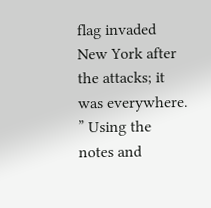flag invaded New York after the attacks; it was everywhere. ” Using the notes and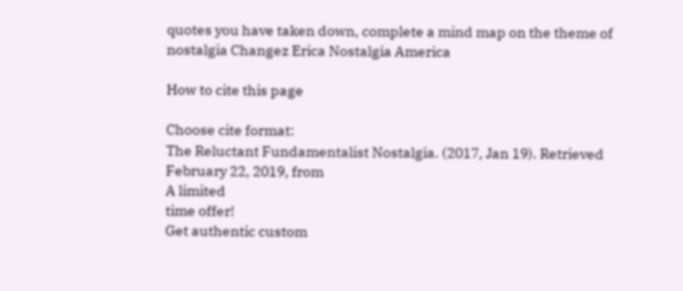quotes you have taken down, complete a mind map on the theme of nostalgia Changez Erica Nostalgia America

How to cite this page

Choose cite format:
The Reluctant Fundamentalist Nostalgia. (2017, Jan 19). Retrieved February 22, 2019, from
A limited
time offer!
Get authentic custom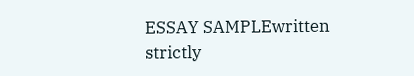ESSAY SAMPLEwritten strictly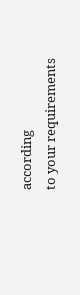according
to your requirements